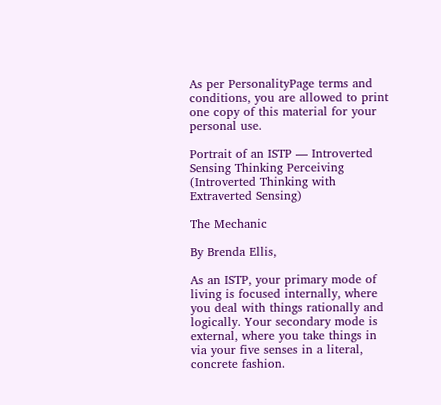As per PersonalityPage terms and conditions, you are allowed to print one copy of this material for your personal use.

Portrait of an ISTP — Introverted Sensing Thinking Perceiving
(Introverted Thinking with Extraverted Sensing)

The Mechanic

By Brenda Ellis,

As an ISTP, your primary mode of living is focused internally, where you deal with things rationally and logically. Your secondary mode is external, where you take things in via your five senses in a literal, concrete fashion.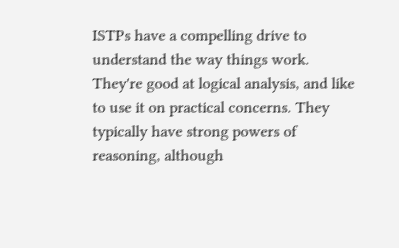ISTPs have a compelling drive to understand the way things work. They're good at logical analysis, and like to use it on practical concerns. They typically have strong powers of reasoning, although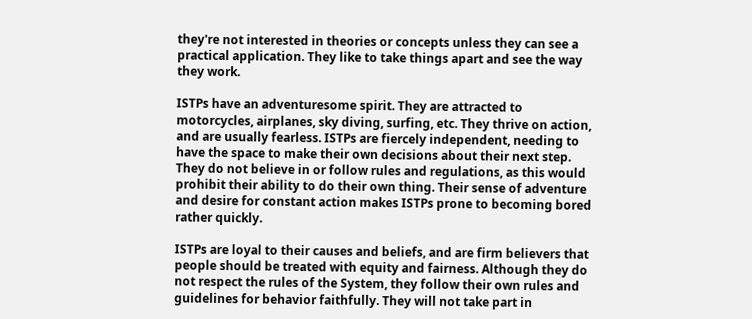they're not interested in theories or concepts unless they can see a practical application. They like to take things apart and see the way they work.

ISTPs have an adventuresome spirit. They are attracted to motorcycles, airplanes, sky diving, surfing, etc. They thrive on action, and are usually fearless. ISTPs are fiercely independent, needing to have the space to make their own decisions about their next step. They do not believe in or follow rules and regulations, as this would prohibit their ability to do their own thing. Their sense of adventure and desire for constant action makes ISTPs prone to becoming bored rather quickly.

ISTPs are loyal to their causes and beliefs, and are firm believers that people should be treated with equity and fairness. Although they do not respect the rules of the System, they follow their own rules and guidelines for behavior faithfully. They will not take part in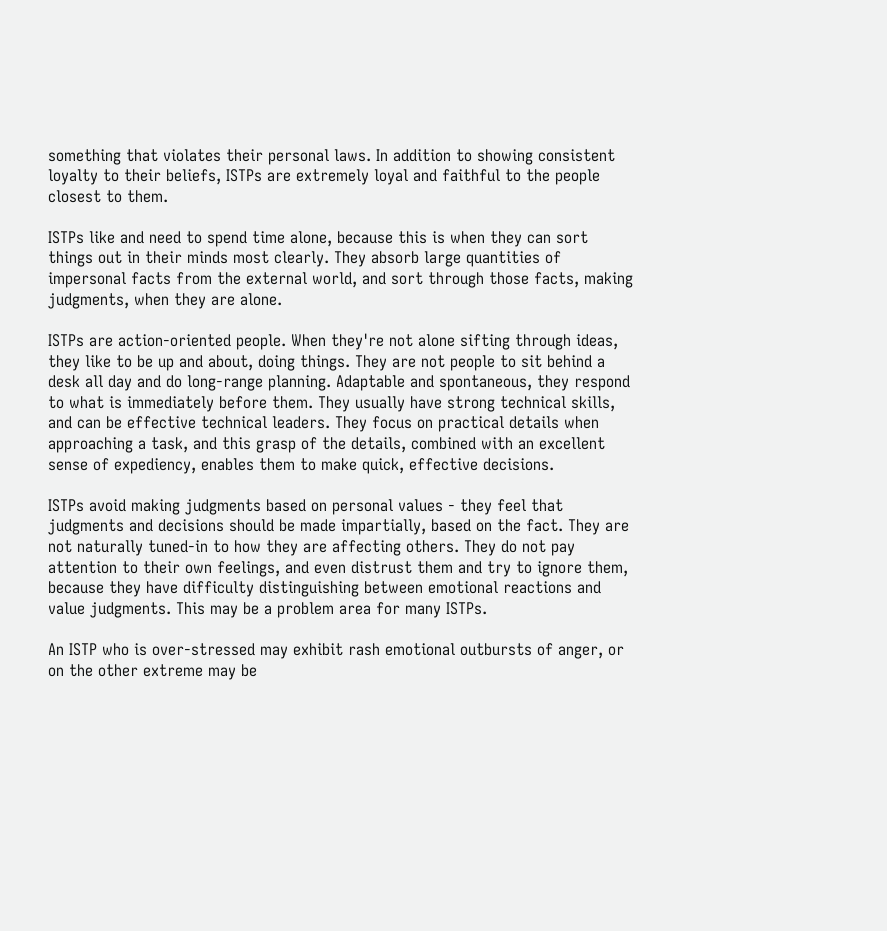something that violates their personal laws. In addition to showing consistent loyalty to their beliefs, ISTPs are extremely loyal and faithful to the people closest to them.

ISTPs like and need to spend time alone, because this is when they can sort things out in their minds most clearly. They absorb large quantities of impersonal facts from the external world, and sort through those facts, making judgments, when they are alone.

ISTPs are action-oriented people. When they're not alone sifting through ideas, they like to be up and about, doing things. They are not people to sit behind a desk all day and do long-range planning. Adaptable and spontaneous, they respond to what is immediately before them. They usually have strong technical skills, and can be effective technical leaders. They focus on practical details when approaching a task, and this grasp of the details, combined with an excellent sense of expediency, enables them to make quick, effective decisions.

ISTPs avoid making judgments based on personal values - they feel that judgments and decisions should be made impartially, based on the fact. They are not naturally tuned-in to how they are affecting others. They do not pay attention to their own feelings, and even distrust them and try to ignore them, because they have difficulty distinguishing between emotional reactions and value judgments. This may be a problem area for many ISTPs.

An ISTP who is over-stressed may exhibit rash emotional outbursts of anger, or on the other extreme may be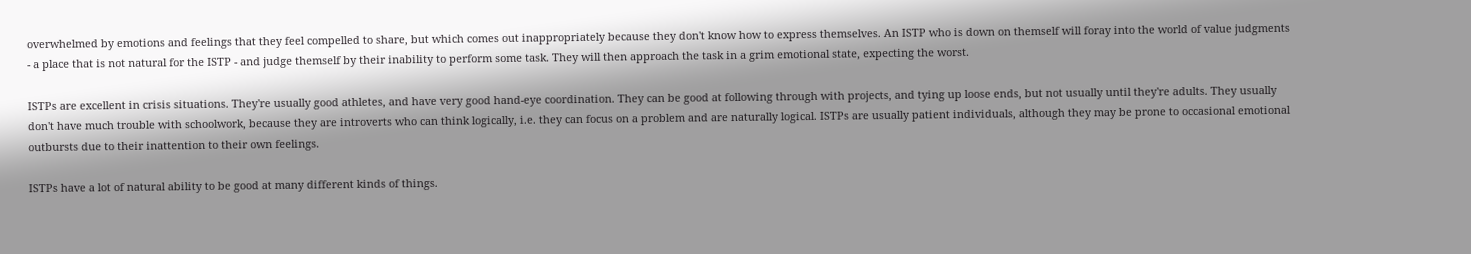overwhelmed by emotions and feelings that they feel compelled to share, but which comes out inappropriately because they don't know how to express themselves. An ISTP who is down on themself will foray into the world of value judgments - a place that is not natural for the ISTP - and judge themself by their inability to perform some task. They will then approach the task in a grim emotional state, expecting the worst.

ISTPs are excellent in crisis situations. They're usually good athletes, and have very good hand-eye coordination. They can be good at following through with projects, and tying up loose ends, but not usually until they're adults. They usually don't have much trouble with schoolwork, because they are introverts who can think logically, i.e. they can focus on a problem and are naturally logical. ISTPs are usually patient individuals, although they may be prone to occasional emotional outbursts due to their inattention to their own feelings.

ISTPs have a lot of natural ability to be good at many different kinds of things.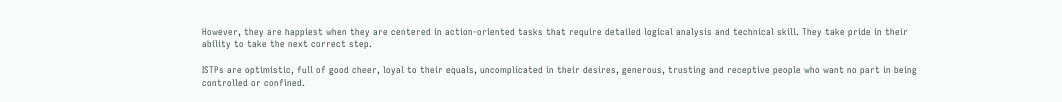However, they are happiest when they are centered in action-oriented tasks that require detailed logical analysis and technical skill. They take pride in their ability to take the next correct step.

ISTPs are optimistic, full of good cheer, loyal to their equals, uncomplicated in their desires, generous, trusting and receptive people who want no part in being controlled or confined.